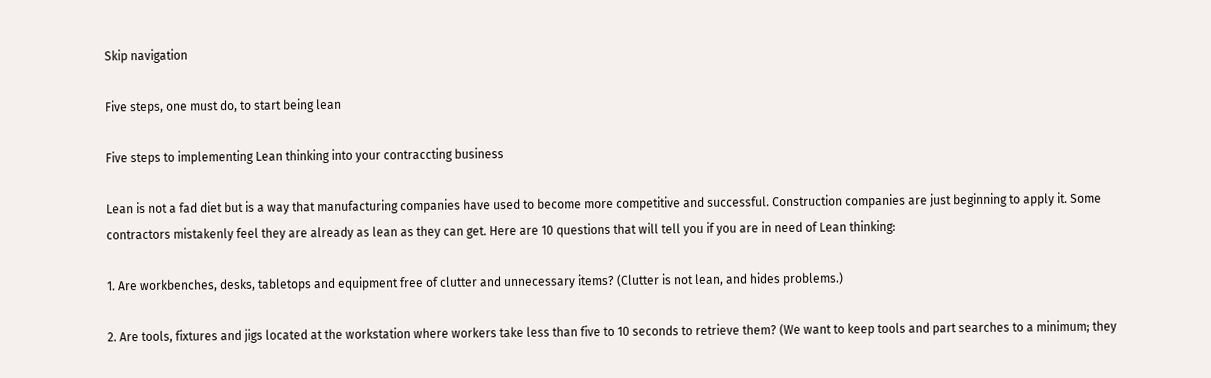Skip navigation

Five steps, one must do, to start being lean

Five steps to implementing Lean thinking into your contraccting business

Lean is not a fad diet but is a way that manufacturing companies have used to become more competitive and successful. Construction companies are just beginning to apply it. Some contractors mistakenly feel they are already as lean as they can get. Here are 10 questions that will tell you if you are in need of Lean thinking:

1. Are workbenches, desks, tabletops and equipment free of clutter and unnecessary items? (Clutter is not lean, and hides problems.)

2. Are tools, fixtures and jigs located at the workstation where workers take less than five to 10 seconds to retrieve them? (We want to keep tools and part searches to a minimum; they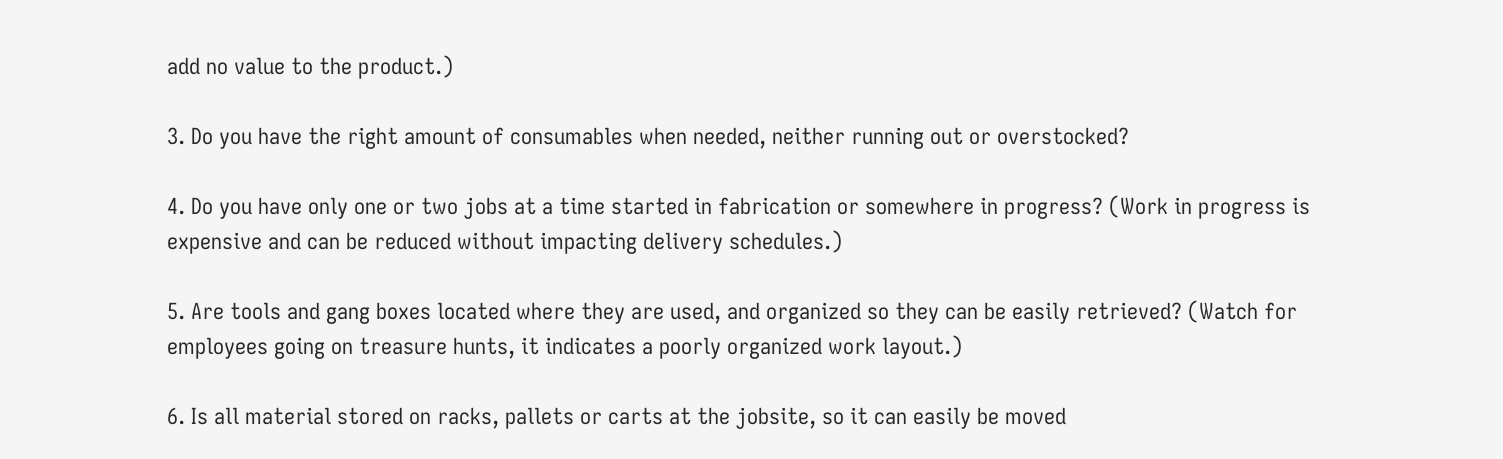add no value to the product.)

3. Do you have the right amount of consumables when needed, neither running out or overstocked?

4. Do you have only one or two jobs at a time started in fabrication or somewhere in progress? (Work in progress is expensive and can be reduced without impacting delivery schedules.)

5. Are tools and gang boxes located where they are used, and organized so they can be easily retrieved? (Watch for employees going on treasure hunts, it indicates a poorly organized work layout.)

6. Is all material stored on racks, pallets or carts at the jobsite, so it can easily be moved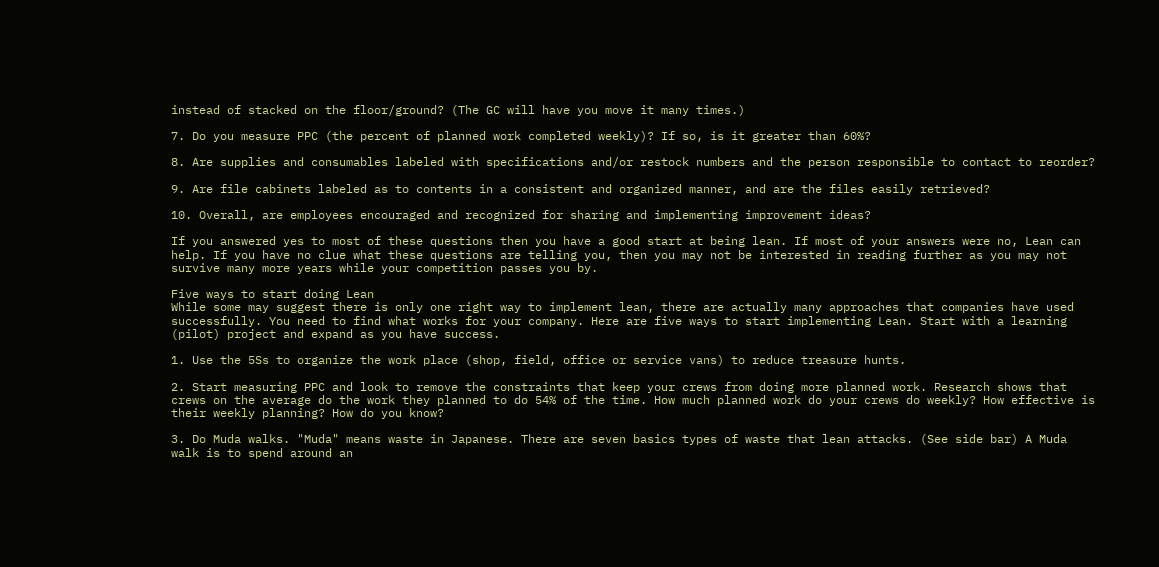instead of stacked on the floor/ground? (The GC will have you move it many times.)

7. Do you measure PPC (the percent of planned work completed weekly)? If so, is it greater than 60%?

8. Are supplies and consumables labeled with specifications and/or restock numbers and the person responsible to contact to reorder?

9. Are file cabinets labeled as to contents in a consistent and organized manner, and are the files easily retrieved?

10. Overall, are employees encouraged and recognized for sharing and implementing improvement ideas?

If you answered yes to most of these questions then you have a good start at being lean. If most of your answers were no, Lean can help. If you have no clue what these questions are telling you, then you may not be interested in reading further as you may not survive many more years while your competition passes you by.

Five ways to start doing Lean
While some may suggest there is only one right way to implement lean, there are actually many approaches that companies have used successfully. You need to find what works for your company. Here are five ways to start implementing Lean. Start with a learning (pilot) project and expand as you have success.

1. Use the 5Ss to organize the work place (shop, field, office or service vans) to reduce treasure hunts.

2. Start measuring PPC and look to remove the constraints that keep your crews from doing more planned work. Research shows that crews on the average do the work they planned to do 54% of the time. How much planned work do your crews do weekly? How effective is their weekly planning? How do you know?

3. Do Muda walks. "Muda" means waste in Japanese. There are seven basics types of waste that lean attacks. (See side bar) A Muda walk is to spend around an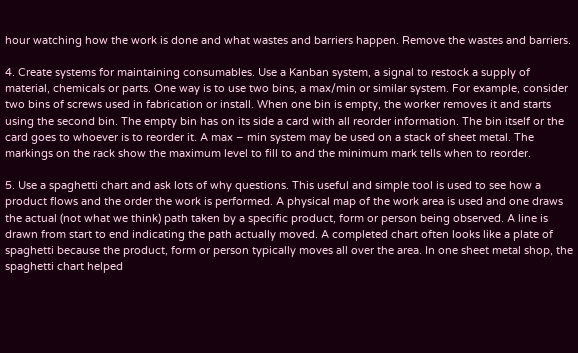hour watching how the work is done and what wastes and barriers happen. Remove the wastes and barriers.

4. Create systems for maintaining consumables. Use a Kanban system, a signal to restock a supply of material, chemicals or parts. One way is to use two bins, a max/min or similar system. For example, consider two bins of screws used in fabrication or install. When one bin is empty, the worker removes it and starts using the second bin. The empty bin has on its side a card with all reorder information. The bin itself or the card goes to whoever is to reorder it. A max – min system may be used on a stack of sheet metal. The markings on the rack show the maximum level to fill to and the minimum mark tells when to reorder.

5. Use a spaghetti chart and ask lots of why questions. This useful and simple tool is used to see how a product flows and the order the work is performed. A physical map of the work area is used and one draws the actual (not what we think) path taken by a specific product, form or person being observed. A line is drawn from start to end indicating the path actually moved. A completed chart often looks like a plate of spaghetti because the product, form or person typically moves all over the area. In one sheet metal shop, the spaghetti chart helped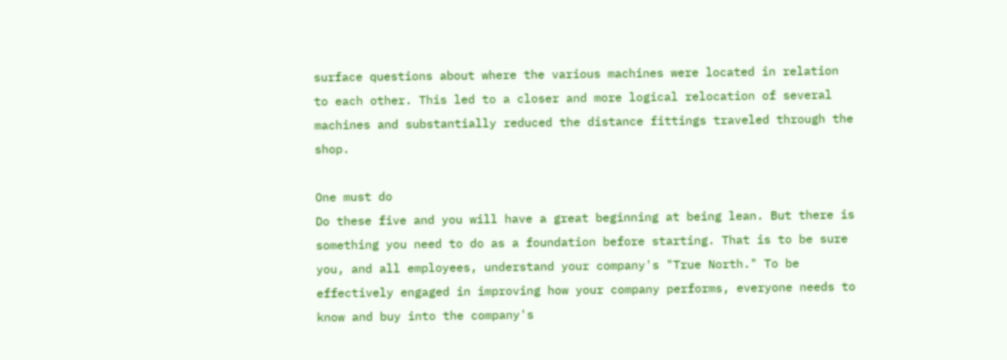surface questions about where the various machines were located in relation to each other. This led to a closer and more logical relocation of several machines and substantially reduced the distance fittings traveled through the shop.

One must do
Do these five and you will have a great beginning at being lean. But there is something you need to do as a foundation before starting. That is to be sure you, and all employees, understand your company's "True North." To be effectively engaged in improving how your company performs, everyone needs to know and buy into the company's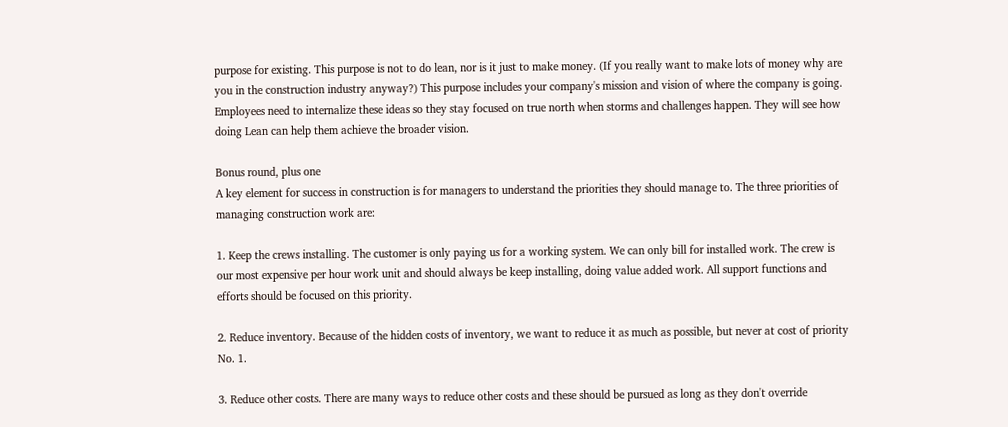purpose for existing. This purpose is not to do lean, nor is it just to make money. (If you really want to make lots of money why are you in the construction industry anyway?) This purpose includes your company's mission and vision of where the company is going. Employees need to internalize these ideas so they stay focused on true north when storms and challenges happen. They will see how doing Lean can help them achieve the broader vision.

Bonus round, plus one
A key element for success in construction is for managers to understand the priorities they should manage to. The three priorities of managing construction work are:

1. Keep the crews installing. The customer is only paying us for a working system. We can only bill for installed work. The crew is our most expensive per hour work unit and should always be keep installing, doing value added work. All support functions and efforts should be focused on this priority.

2. Reduce inventory. Because of the hidden costs of inventory, we want to reduce it as much as possible, but never at cost of priority No. 1.

3. Reduce other costs. There are many ways to reduce other costs and these should be pursued as long as they don't override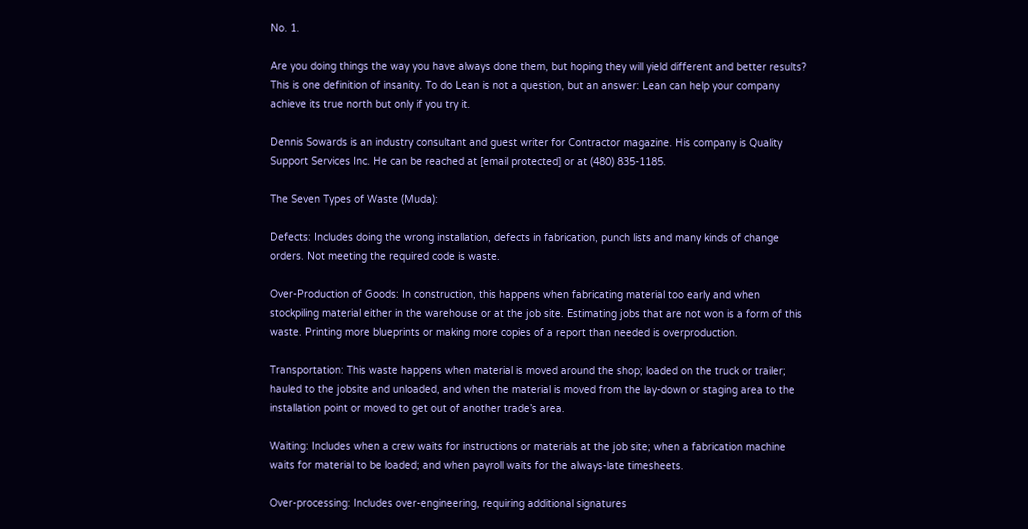No. 1.

Are you doing things the way you have always done them, but hoping they will yield different and better results? This is one definition of insanity. To do Lean is not a question, but an answer: Lean can help your company achieve its true north but only if you try it.

Dennis Sowards is an industry consultant and guest writer for Contractor magazine. His company is Quality Support Services Inc. He can be reached at [email protected] or at (480) 835-1185.

The Seven Types of Waste (Muda):

Defects: Includes doing the wrong installation, defects in fabrication, punch lists and many kinds of change orders. Not meeting the required code is waste.

Over-Production of Goods: In construction, this happens when fabricating material too early and when stockpiling material either in the warehouse or at the job site. Estimating jobs that are not won is a form of this waste. Printing more blueprints or making more copies of a report than needed is overproduction.

Transportation: This waste happens when material is moved around the shop; loaded on the truck or trailer; hauled to the jobsite and unloaded, and when the material is moved from the lay-down or staging area to the installation point or moved to get out of another trade’s area.

Waiting: Includes when a crew waits for instructions or materials at the job site; when a fabrication machine waits for material to be loaded; and when payroll waits for the always-late timesheets.

Over-processing: Includes over-engineering, requiring additional signatures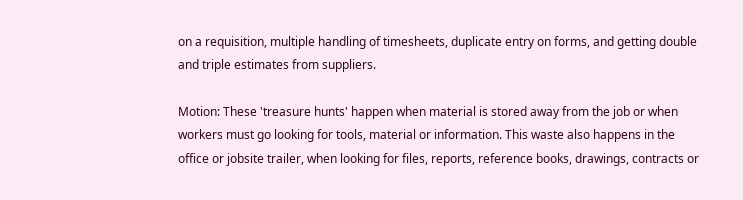on a requisition, multiple handling of timesheets, duplicate entry on forms, and getting double and triple estimates from suppliers.

Motion: These 'treasure hunts' happen when material is stored away from the job or when workers must go looking for tools, material or information. This waste also happens in the office or jobsite trailer, when looking for files, reports, reference books, drawings, contracts or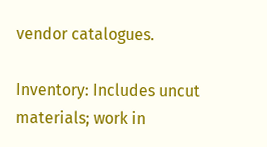vendor catalogues.

Inventory: Includes uncut materials; work in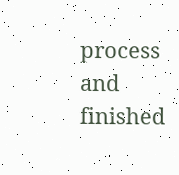process and finished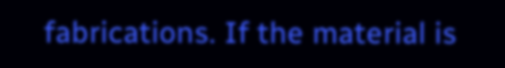fabrications. If the material is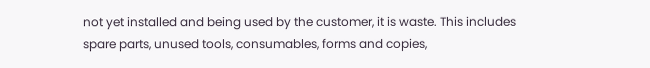not yet installed and being used by the customer, it is waste. This includes spare parts, unused tools, consumables, forms and copies,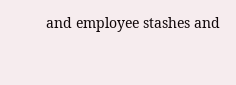and employee stashes and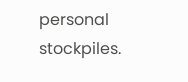personal stockpiles.